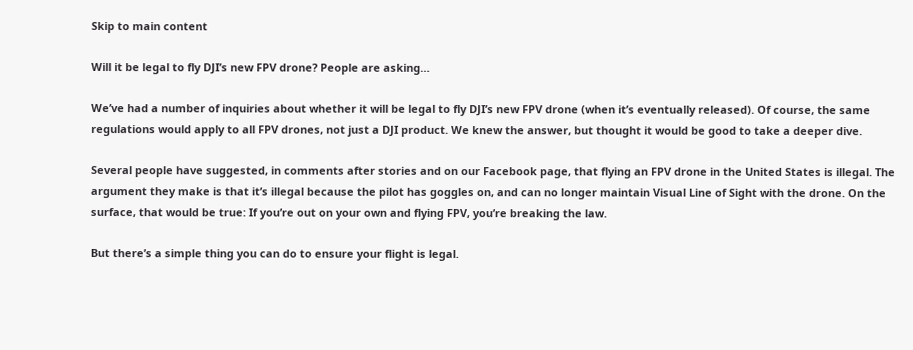Skip to main content

Will it be legal to fly DJI’s new FPV drone? People are asking…

We’ve had a number of inquiries about whether it will be legal to fly DJI’s new FPV drone (when it’s eventually released). Of course, the same regulations would apply to all FPV drones, not just a DJI product. We knew the answer, but thought it would be good to take a deeper dive.

Several people have suggested, in comments after stories and on our Facebook page, that flying an FPV drone in the United States is illegal. The argument they make is that it’s illegal because the pilot has goggles on, and can no longer maintain Visual Line of Sight with the drone. On the surface, that would be true: If you’re out on your own and flying FPV, you’re breaking the law.

But there’s a simple thing you can do to ensure your flight is legal.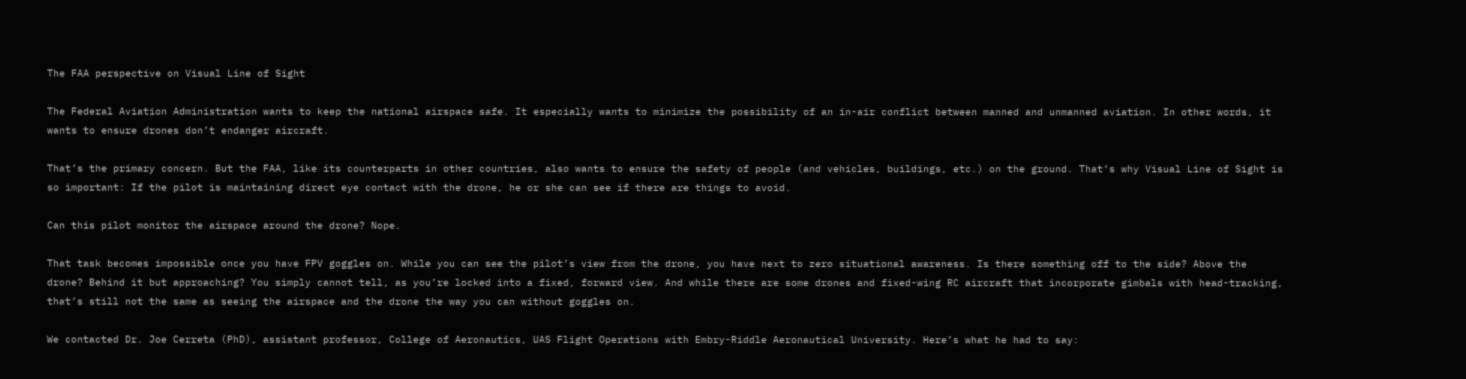The FAA perspective on Visual Line of Sight

The Federal Aviation Administration wants to keep the national airspace safe. It especially wants to minimize the possibility of an in-air conflict between manned and unmanned aviation. In other words, it wants to ensure drones don’t endanger aircraft.

That’s the primary concern. But the FAA, like its counterparts in other countries, also wants to ensure the safety of people (and vehicles, buildings, etc.) on the ground. That’s why Visual Line of Sight is so important: If the pilot is maintaining direct eye contact with the drone, he or she can see if there are things to avoid.

Can this pilot monitor the airspace around the drone? Nope.

That task becomes impossible once you have FPV goggles on. While you can see the pilot’s view from the drone, you have next to zero situational awareness. Is there something off to the side? Above the drone? Behind it but approaching? You simply cannot tell, as you’re locked into a fixed, forward view. And while there are some drones and fixed-wing RC aircraft that incorporate gimbals with head-tracking, that’s still not the same as seeing the airspace and the drone the way you can without goggles on.

We contacted Dr. Joe Cerreta (PhD), assistant professor, College of Aeronautics, UAS Flight Operations with Embry-Riddle Aeronautical University. Here’s what he had to say: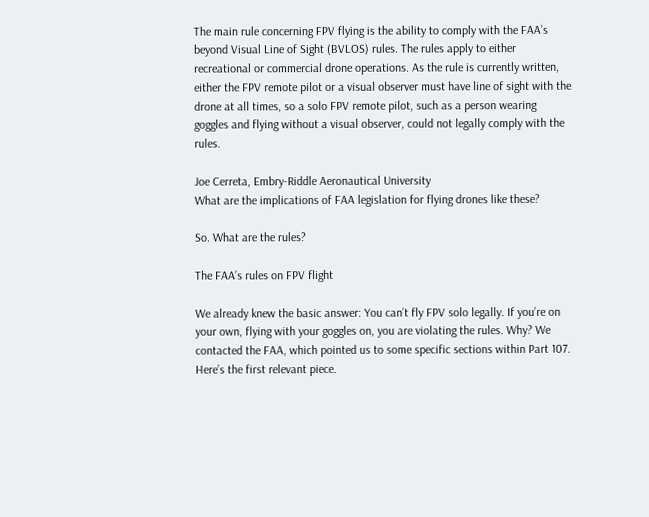The main rule concerning FPV flying is the ability to comply with the FAA’s beyond Visual Line of Sight (BVLOS) rules. The rules apply to either recreational or commercial drone operations. As the rule is currently written, either the FPV remote pilot or a visual observer must have line of sight with the drone at all times, so a solo FPV remote pilot, such as a person wearing goggles and flying without a visual observer, could not legally comply with the rules.

Joe Cerreta, Embry-Riddle Aeronautical University
What are the implications of FAA legislation for flying drones like these?

So. What are the rules?

The FAA’s rules on FPV flight

We already knew the basic answer: You can’t fly FPV solo legally. If you’re on your own, flying with your goggles on, you are violating the rules. Why? We contacted the FAA, which pointed us to some specific sections within Part 107. Here’s the first relevant piece.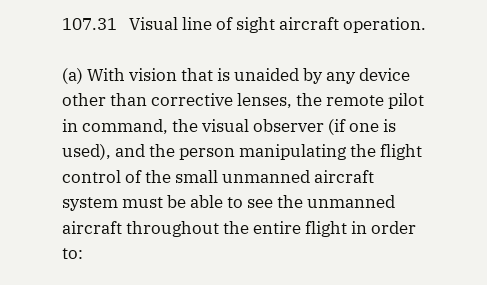107.31   Visual line of sight aircraft operation.

(a) With vision that is unaided by any device other than corrective lenses, the remote pilot in command, the visual observer (if one is used), and the person manipulating the flight control of the small unmanned aircraft system must be able to see the unmanned aircraft throughout the entire flight in order to: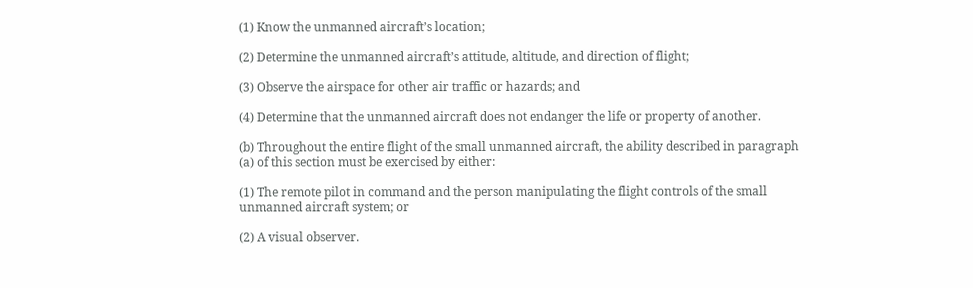(1) Know the unmanned aircraft’s location;

(2) Determine the unmanned aircraft’s attitude, altitude, and direction of flight;

(3) Observe the airspace for other air traffic or hazards; and

(4) Determine that the unmanned aircraft does not endanger the life or property of another.

(b) Throughout the entire flight of the small unmanned aircraft, the ability described in paragraph (a) of this section must be exercised by either:

(1) The remote pilot in command and the person manipulating the flight controls of the small unmanned aircraft system; or

(2) A visual observer.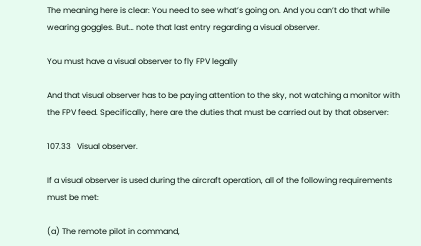The meaning here is clear: You need to see what’s going on. And you can’t do that while wearing goggles. But… note that last entry regarding a visual observer.

You must have a visual observer to fly FPV legally

And that visual observer has to be paying attention to the sky, not watching a monitor with the FPV feed. Specifically, here are the duties that must be carried out by that observer:

107.33   Visual observer.

If a visual observer is used during the aircraft operation, all of the following requirements must be met:

(a) The remote pilot in command,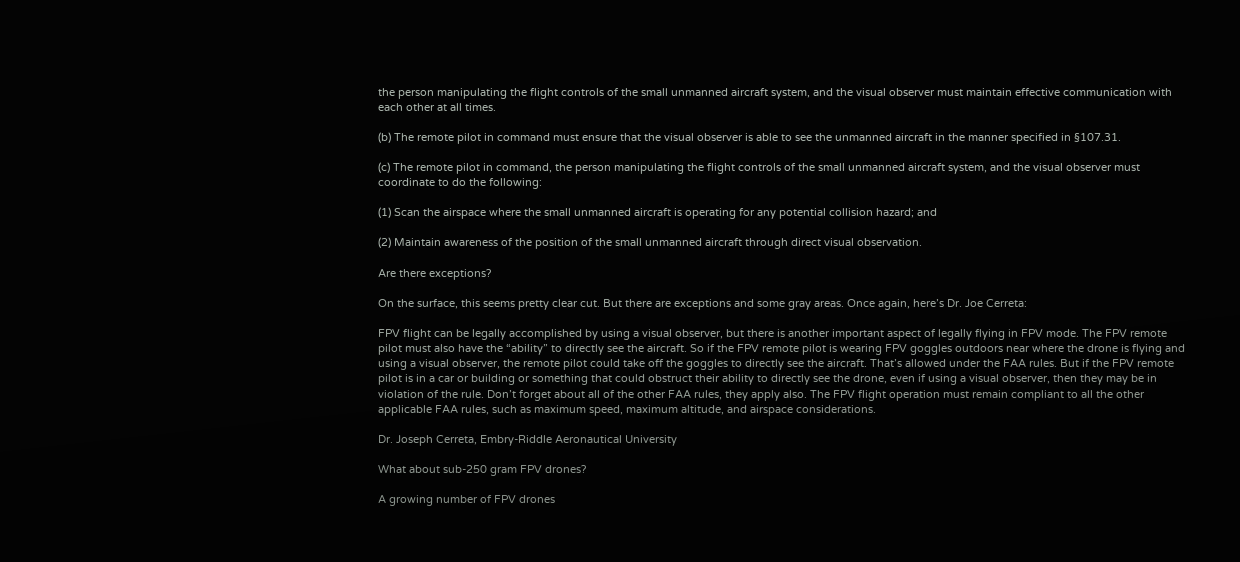the person manipulating the flight controls of the small unmanned aircraft system, and the visual observer must maintain effective communication with each other at all times.

(b) The remote pilot in command must ensure that the visual observer is able to see the unmanned aircraft in the manner specified in §107.31.

(c) The remote pilot in command, the person manipulating the flight controls of the small unmanned aircraft system, and the visual observer must coordinate to do the following:

(1) Scan the airspace where the small unmanned aircraft is operating for any potential collision hazard; and

(2) Maintain awareness of the position of the small unmanned aircraft through direct visual observation.

Are there exceptions?

On the surface, this seems pretty clear cut. But there are exceptions and some gray areas. Once again, here’s Dr. Joe Cerreta:

FPV flight can be legally accomplished by using a visual observer, but there is another important aspect of legally flying in FPV mode. The FPV remote pilot must also have the “ability” to directly see the aircraft. So if the FPV remote pilot is wearing FPV goggles outdoors near where the drone is flying and using a visual observer, the remote pilot could take off the goggles to directly see the aircraft. That’s allowed under the FAA rules. But if the FPV remote pilot is in a car or building or something that could obstruct their ability to directly see the drone, even if using a visual observer, then they may be in violation of the rule. Don’t forget about all of the other FAA rules, they apply also. The FPV flight operation must remain compliant to all the other applicable FAA rules, such as maximum speed, maximum altitude, and airspace considerations.

Dr. Joseph Cerreta, Embry-Riddle Aeronautical University

What about sub-250 gram FPV drones?

A growing number of FPV drones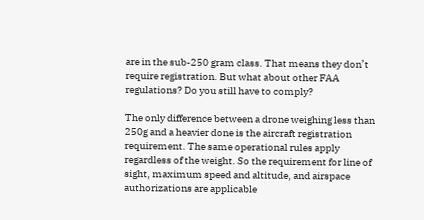are in the sub-250 gram class. That means they don’t require registration. But what about other FAA regulations? Do you still have to comply?

The only difference between a drone weighing less than 250g and a heavier done is the aircraft registration requirement. The same operational rules apply regardless of the weight. So the requirement for line of sight, maximum speed and altitude, and airspace authorizations are applicable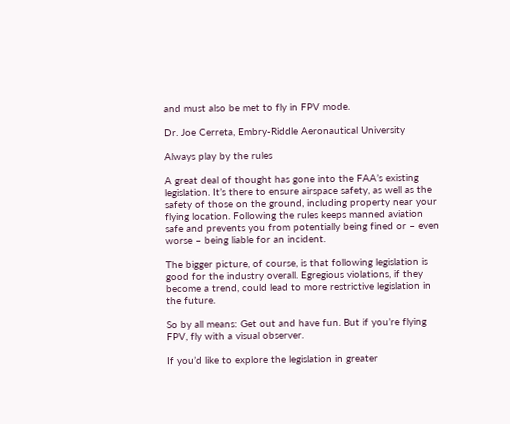and must also be met to fly in FPV mode.

Dr. Joe Cerreta, Embry-Riddle Aeronautical University

Always play by the rules

A great deal of thought has gone into the FAA’s existing legislation. It’s there to ensure airspace safety, as well as the safety of those on the ground, including property near your flying location. Following the rules keeps manned aviation safe and prevents you from potentially being fined or – even worse – being liable for an incident.

The bigger picture, of course, is that following legislation is good for the industry overall. Egregious violations, if they become a trend, could lead to more restrictive legislation in the future.

So by all means: Get out and have fun. But if you’re flying FPV, fly with a visual observer.

If you’d like to explore the legislation in greater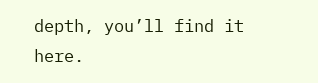depth, you’ll find it here.